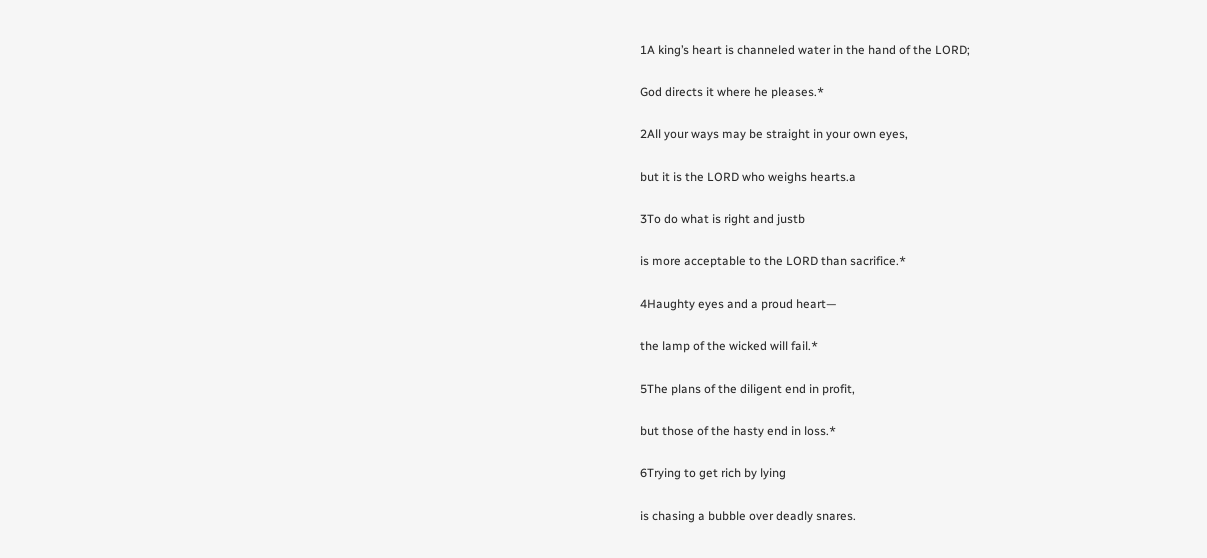1A king’s heart is channeled water in the hand of the LORD;

God directs it where he pleases.*

2All your ways may be straight in your own eyes,

but it is the LORD who weighs hearts.a

3To do what is right and justb

is more acceptable to the LORD than sacrifice.*

4Haughty eyes and a proud heart—

the lamp of the wicked will fail.*

5The plans of the diligent end in profit,

but those of the hasty end in loss.*

6Trying to get rich by lying

is chasing a bubble over deadly snares.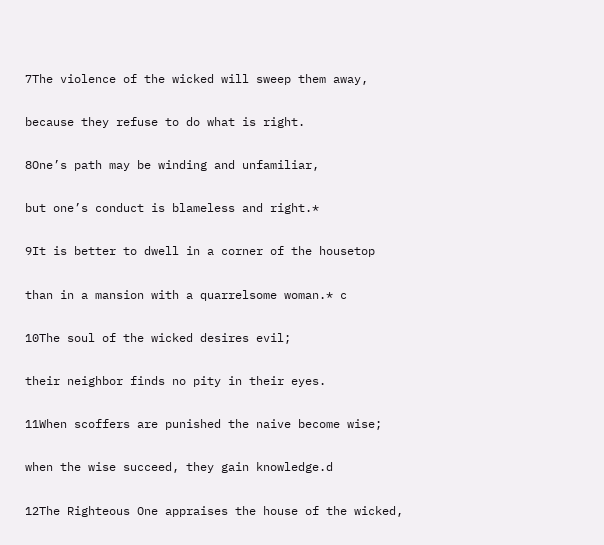7The violence of the wicked will sweep them away,

because they refuse to do what is right.

8One’s path may be winding and unfamiliar,

but one’s conduct is blameless and right.*

9It is better to dwell in a corner of the housetop

than in a mansion with a quarrelsome woman.* c

10The soul of the wicked desires evil;

their neighbor finds no pity in their eyes.

11When scoffers are punished the naive become wise;

when the wise succeed, they gain knowledge.d

12The Righteous One appraises the house of the wicked,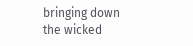bringing down the wicked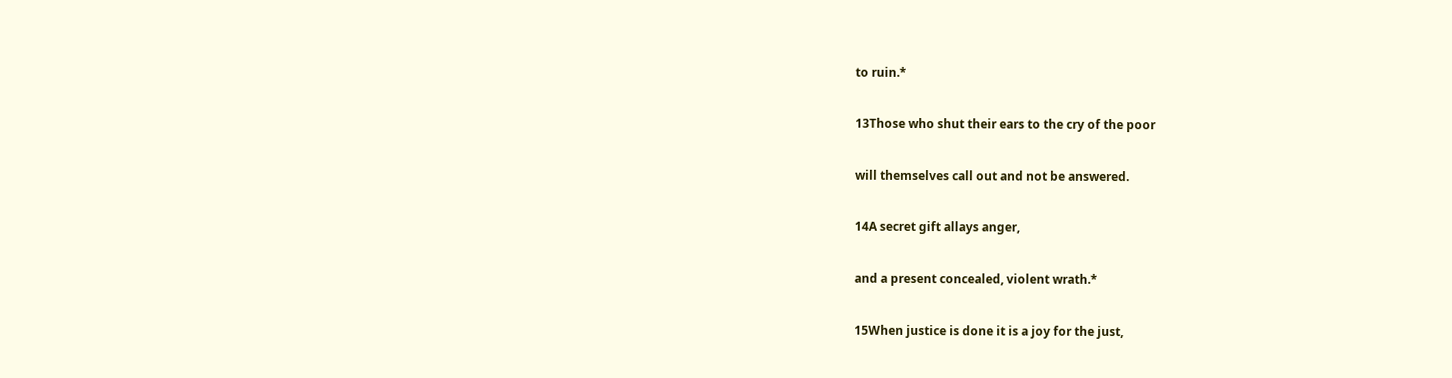to ruin.*

13Those who shut their ears to the cry of the poor

will themselves call out and not be answered.

14A secret gift allays anger,

and a present concealed, violent wrath.*

15When justice is done it is a joy for the just,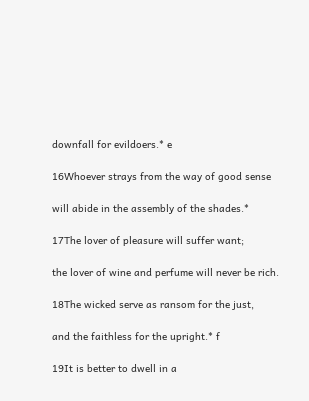downfall for evildoers.* e

16Whoever strays from the way of good sense

will abide in the assembly of the shades.*

17The lover of pleasure will suffer want;

the lover of wine and perfume will never be rich.

18The wicked serve as ransom for the just,

and the faithless for the upright.* f

19It is better to dwell in a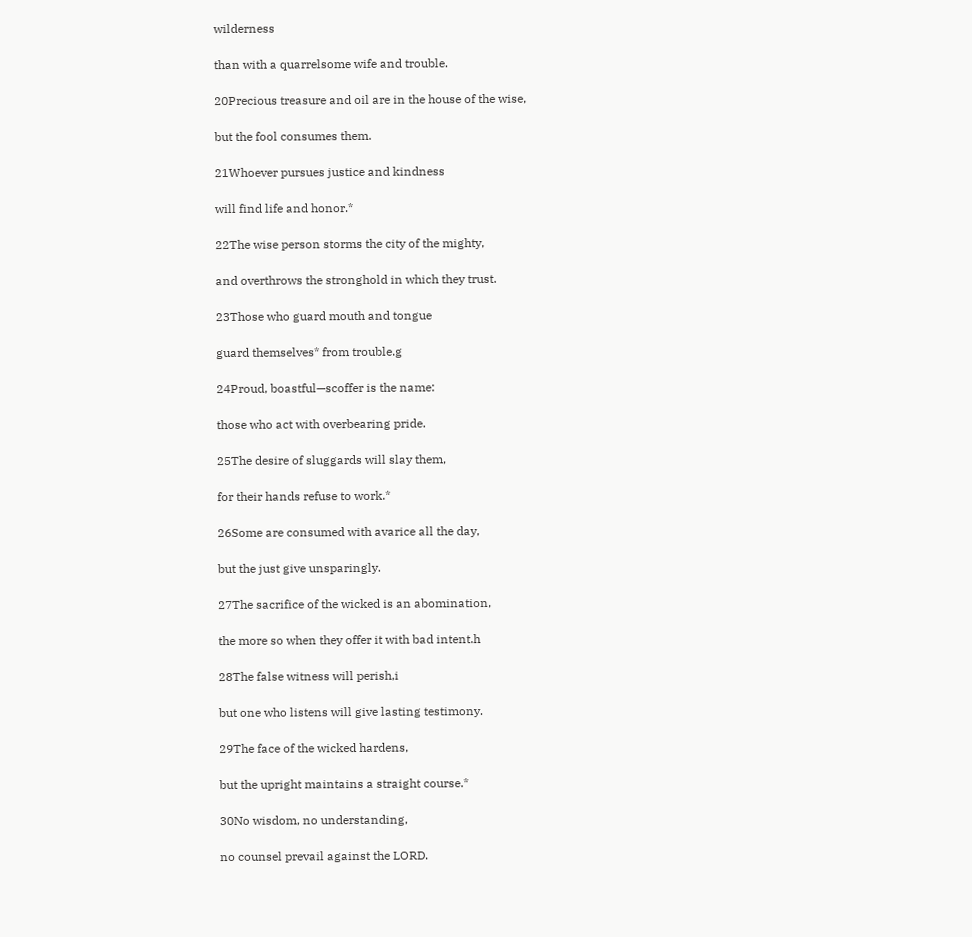wilderness

than with a quarrelsome wife and trouble.

20Precious treasure and oil are in the house of the wise,

but the fool consumes them.

21Whoever pursues justice and kindness

will find life and honor.*

22The wise person storms the city of the mighty,

and overthrows the stronghold in which they trust.

23Those who guard mouth and tongue

guard themselves* from trouble.g

24Proud, boastful—scoffer is the name:

those who act with overbearing pride.

25The desire of sluggards will slay them,

for their hands refuse to work.*

26Some are consumed with avarice all the day,

but the just give unsparingly.

27The sacrifice of the wicked is an abomination,

the more so when they offer it with bad intent.h

28The false witness will perish,i

but one who listens will give lasting testimony.

29The face of the wicked hardens,

but the upright maintains a straight course.*

30No wisdom, no understanding,

no counsel prevail against the LORD.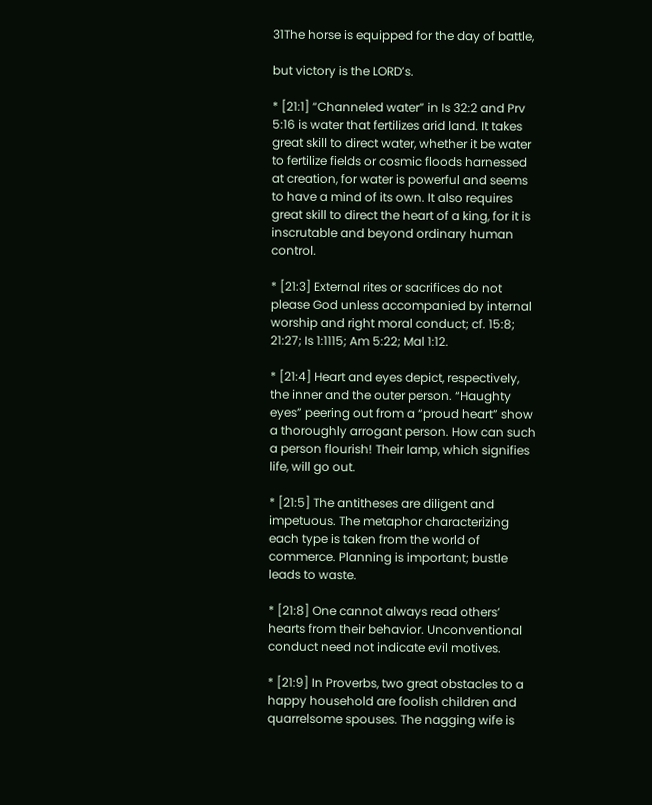31The horse is equipped for the day of battle,

but victory is the LORD’s.

* [21:1] “Channeled water” in Is 32:2 and Prv 5:16 is water that fertilizes arid land. It takes great skill to direct water, whether it be water to fertilize fields or cosmic floods harnessed at creation, for water is powerful and seems to have a mind of its own. It also requires great skill to direct the heart of a king, for it is inscrutable and beyond ordinary human control.

* [21:3] External rites or sacrifices do not please God unless accompanied by internal worship and right moral conduct; cf. 15:8; 21:27; Is 1:1115; Am 5:22; Mal 1:12.

* [21:4] Heart and eyes depict, respectively, the inner and the outer person. “Haughty eyes” peering out from a “proud heart” show a thoroughly arrogant person. How can such a person flourish! Their lamp, which signifies life, will go out.

* [21:5] The antitheses are diligent and impetuous. The metaphor characterizing each type is taken from the world of commerce. Planning is important; bustle leads to waste.

* [21:8] One cannot always read others’ hearts from their behavior. Unconventional conduct need not indicate evil motives.

* [21:9] In Proverbs, two great obstacles to a happy household are foolish children and quarrelsome spouses. The nagging wife is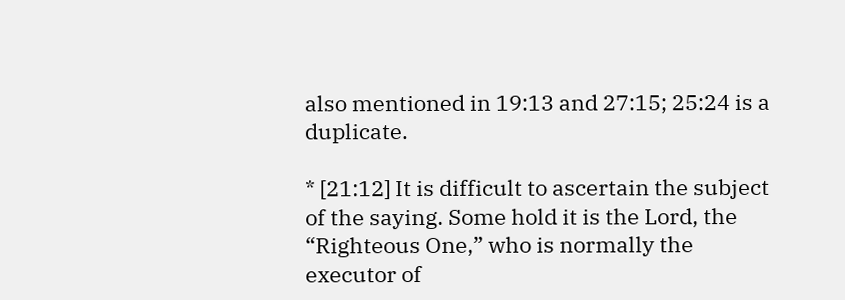also mentioned in 19:13 and 27:15; 25:24 is a duplicate.

* [21:12] It is difficult to ascertain the subject of the saying. Some hold it is the Lord, the “Righteous One,” who is normally the executor of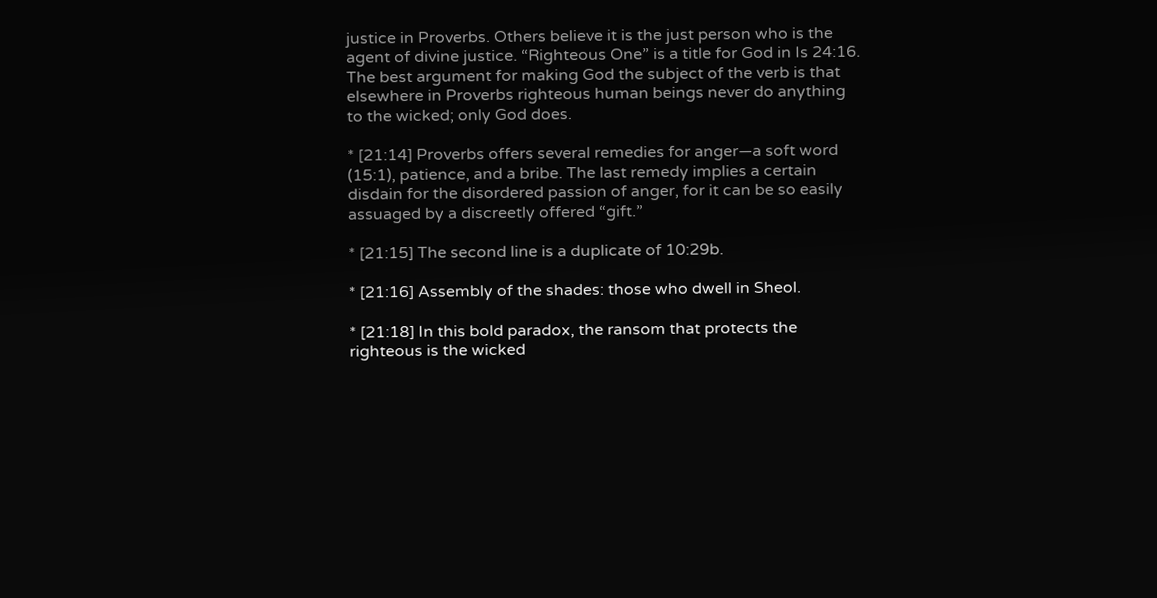justice in Proverbs. Others believe it is the just person who is the agent of divine justice. “Righteous One” is a title for God in Is 24:16. The best argument for making God the subject of the verb is that elsewhere in Proverbs righteous human beings never do anything to the wicked; only God does.

* [21:14] Proverbs offers several remedies for anger—a soft word (15:1), patience, and a bribe. The last remedy implies a certain disdain for the disordered passion of anger, for it can be so easily assuaged by a discreetly offered “gift.”

* [21:15] The second line is a duplicate of 10:29b.

* [21:16] Assembly of the shades: those who dwell in Sheol.

* [21:18] In this bold paradox, the ransom that protects the righteous is the wicked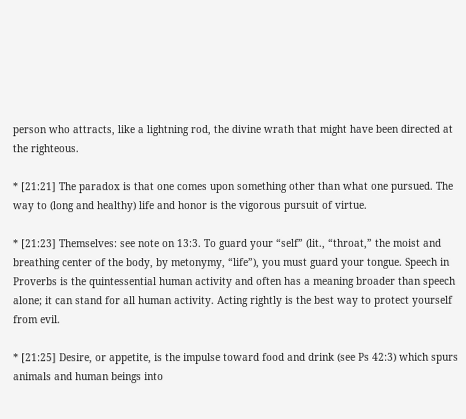person who attracts, like a lightning rod, the divine wrath that might have been directed at the righteous.

* [21:21] The paradox is that one comes upon something other than what one pursued. The way to (long and healthy) life and honor is the vigorous pursuit of virtue.

* [21:23] Themselves: see note on 13:3. To guard your “self” (lit., “throat,” the moist and breathing center of the body, by metonymy, “life”), you must guard your tongue. Speech in Proverbs is the quintessential human activity and often has a meaning broader than speech alone; it can stand for all human activity. Acting rightly is the best way to protect yourself from evil.

* [21:25] Desire, or appetite, is the impulse toward food and drink (see Ps 42:3) which spurs animals and human beings into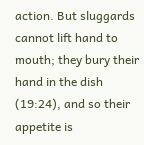action. But sluggards cannot lift hand to mouth; they bury their hand in the dish (19:24), and so their appetite is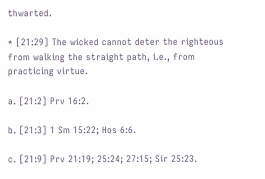thwarted.

* [21:29] The wicked cannot deter the righteous from walking the straight path, i.e., from practicing virtue.

a. [21:2] Prv 16:2.

b. [21:3] 1 Sm 15:22; Hos 6:6.

c. [21:9] Prv 21:19; 25:24; 27:15; Sir 25:23.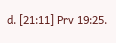d. [21:11] Prv 19:25.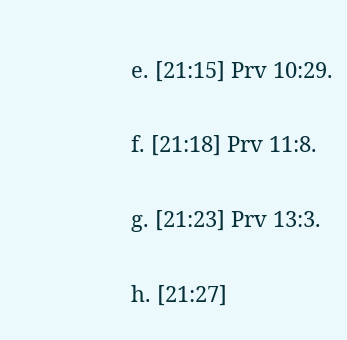e. [21:15] Prv 10:29.

f. [21:18] Prv 11:8.

g. [21:23] Prv 13:3.

h. [21:27]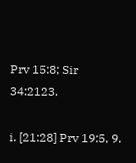Prv 15:8; Sir 34:2123.

i. [21:28] Prv 19:5, 9.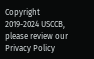Copyright 2019-2024 USCCB, please review our Privacy Policy